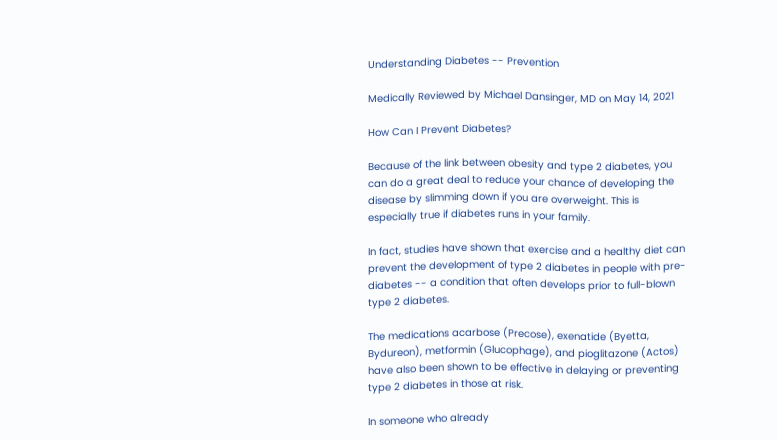Understanding Diabetes -- Prevention

Medically Reviewed by Michael Dansinger, MD on May 14, 2021

How Can I Prevent Diabetes?

Because of the link between obesity and type 2 diabetes, you can do a great deal to reduce your chance of developing the disease by slimming down if you are overweight. This is especially true if diabetes runs in your family.

In fact, studies have shown that exercise and a healthy diet can prevent the development of type 2 diabetes in people with pre-diabetes -- a condition that often develops prior to full-blown type 2 diabetes.

The medications acarbose (Precose), exenatide (Byetta, Bydureon), metformin (Glucophage), and pioglitazone (Actos) have also been shown to be effective in delaying or preventing type 2 diabetes in those at risk.

In someone who already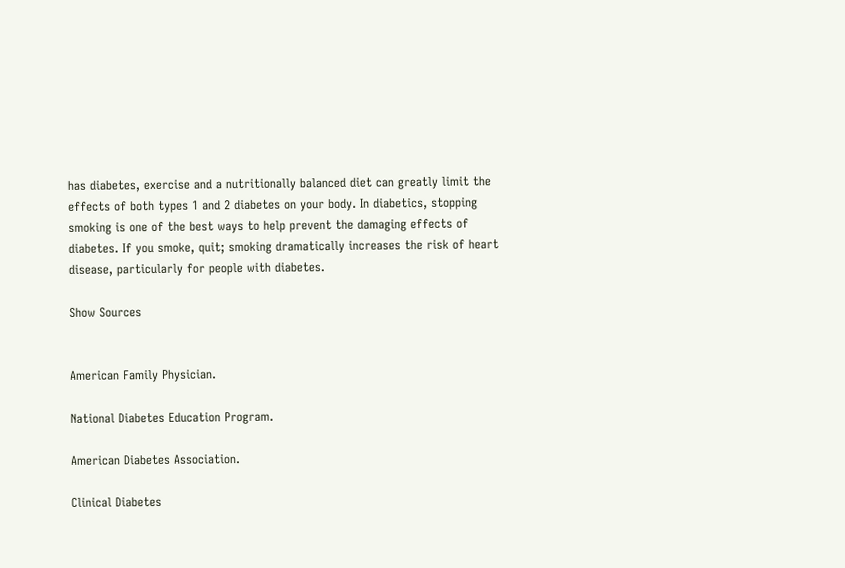has diabetes, exercise and a nutritionally balanced diet can greatly limit the effects of both types 1 and 2 diabetes on your body. In diabetics, stopping smoking is one of the best ways to help prevent the damaging effects of diabetes. If you smoke, quit; smoking dramatically increases the risk of heart disease, particularly for people with diabetes.

Show Sources


American Family Physician.

National Diabetes Education Program.

American Diabetes Association.

Clinical Diabetes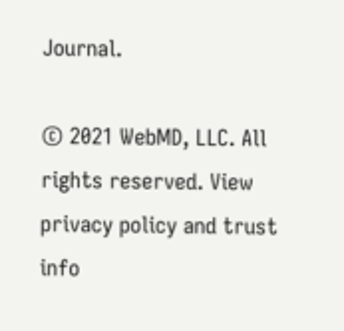Journal.

© 2021 WebMD, LLC. All rights reserved. View privacy policy and trust info